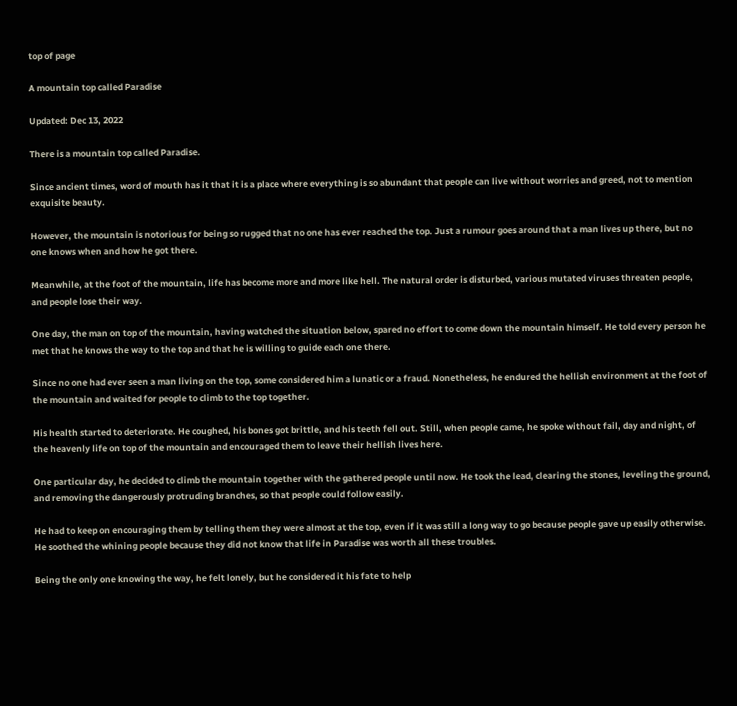top of page

A mountain top called Paradise

Updated: Dec 13, 2022

There is a mountain top called Paradise.

Since ancient times, word of mouth has it that it is a place where everything is so abundant that people can live without worries and greed, not to mention exquisite beauty.

However, the mountain is notorious for being so rugged that no one has ever reached the top. Just a rumour goes around that a man lives up there, but no one knows when and how he got there.

Meanwhile, at the foot of the mountain, life has become more and more like hell. The natural order is disturbed, various mutated viruses threaten people, and people lose their way.

One day, the man on top of the mountain, having watched the situation below, spared no effort to come down the mountain himself. He told every person he met that he knows the way to the top and that he is willing to guide each one there.

Since no one had ever seen a man living on the top, some considered him a lunatic or a fraud. Nonetheless, he endured the hellish environment at the foot of the mountain and waited for people to climb to the top together.

His health started to deteriorate. He coughed, his bones got brittle, and his teeth fell out. Still, when people came, he spoke without fail, day and night, of the heavenly life on top of the mountain and encouraged them to leave their hellish lives here.

One particular day, he decided to climb the mountain together with the gathered people until now. He took the lead, clearing the stones, leveling the ground, and removing the dangerously protruding branches, so that people could follow easily.

He had to keep on encouraging them by telling them they were almost at the top, even if it was still a long way to go because people gave up easily otherwise. He soothed the whining people because they did not know that life in Paradise was worth all these troubles.

Being the only one knowing the way, he felt lonely, but he considered it his fate to help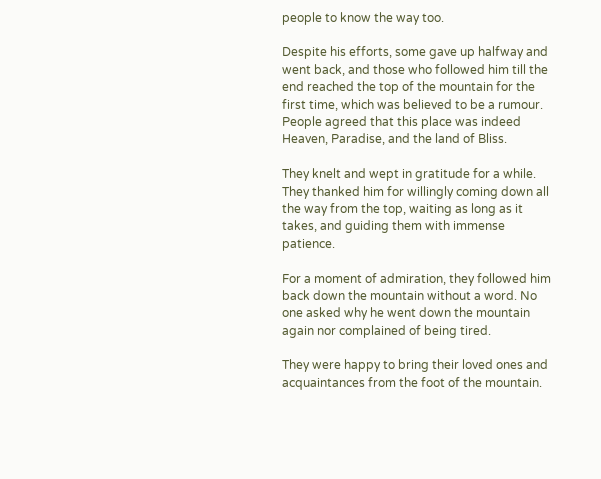people to know the way too.

Despite his efforts, some gave up halfway and went back, and those who followed him till the end reached the top of the mountain for the first time, which was believed to be a rumour. People agreed that this place was indeed Heaven, Paradise, and the land of Bliss.

They knelt and wept in gratitude for a while. They thanked him for willingly coming down all the way from the top, waiting as long as it takes, and guiding them with immense patience.

For a moment of admiration, they followed him back down the mountain without a word. No one asked why he went down the mountain again nor complained of being tired.

They were happy to bring their loved ones and acquaintances from the foot of the mountain.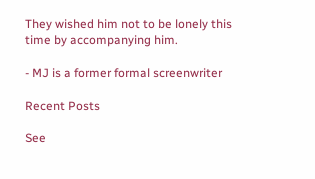They wished him not to be lonely this time by accompanying him.

- MJ is a former formal screenwriter

Recent Posts

See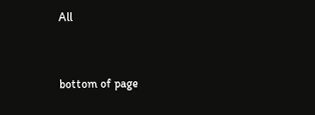All


bottom of page